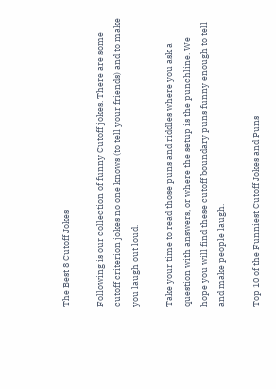The Best 8 Cutoff Jokes

Following is our collection of funny Cutoff jokes. There are some cutoff criterion jokes no one knows (to tell your friends) and to make you laugh out loud.

Take your time to read those puns and riddles where you ask a question with answers, or where the setup is the punchline. We hope you will find these cutoff boundary puns funny enough to tell and make people laugh.

Top 10 of the Funniest Cutoff Jokes and Puns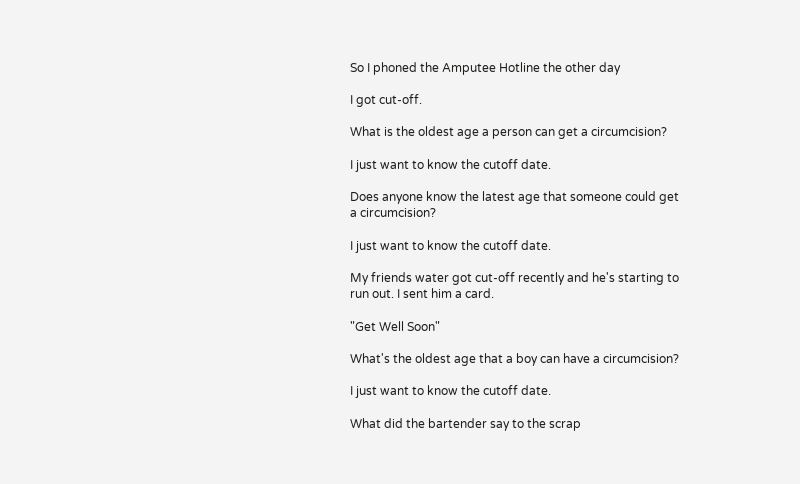So I phoned the Amputee Hotline the other day

I got cut-off.

What is the oldest age a person can get a circumcision?

I just want to know the cutoff date.

Does anyone know the latest age that someone could get a circumcision?

I just want to know the cutoff date.

My friends water got cut-off recently and he's starting to run out. I sent him a card.

"Get Well Soon"

What's the oldest age that a boy can have a circumcision?

I just want to know the cutoff date.

What did the bartender say to the scrap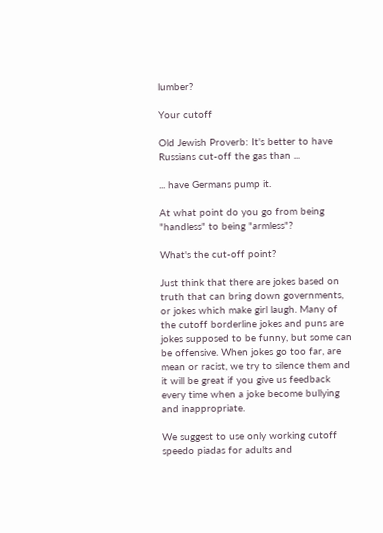lumber?

Your cutoff

Old Jewish Proverb: It's better to have Russians cut-off the gas than ...

... have Germans pump it.

At what point do you go from being "handless" to being "armless"?

What's the cut-off point?

Just think that there are jokes based on truth that can bring down governments, or jokes which make girl laugh. Many of the cutoff borderline jokes and puns are jokes supposed to be funny, but some can be offensive. When jokes go too far, are mean or racist, we try to silence them and it will be great if you give us feedback every time when a joke become bullying and inappropriate.

We suggest to use only working cutoff speedo piadas for adults and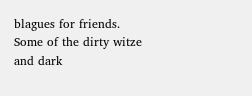blagues for friends. Some of the dirty witze and dark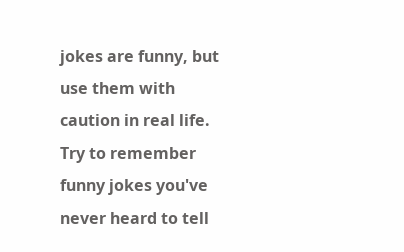jokes are funny, but use them with caution in real life. Try to remember funny jokes you've never heard to tell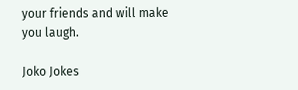your friends and will make you laugh.

Joko Jokes